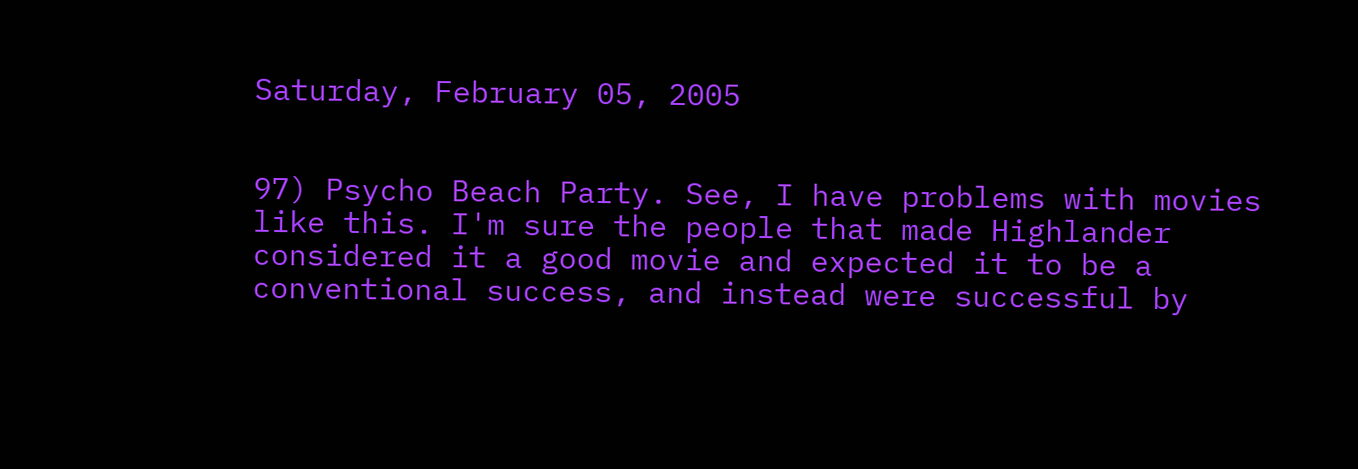Saturday, February 05, 2005


97) Psycho Beach Party. See, I have problems with movies like this. I'm sure the people that made Highlander considered it a good movie and expected it to be a conventional success, and instead were successful by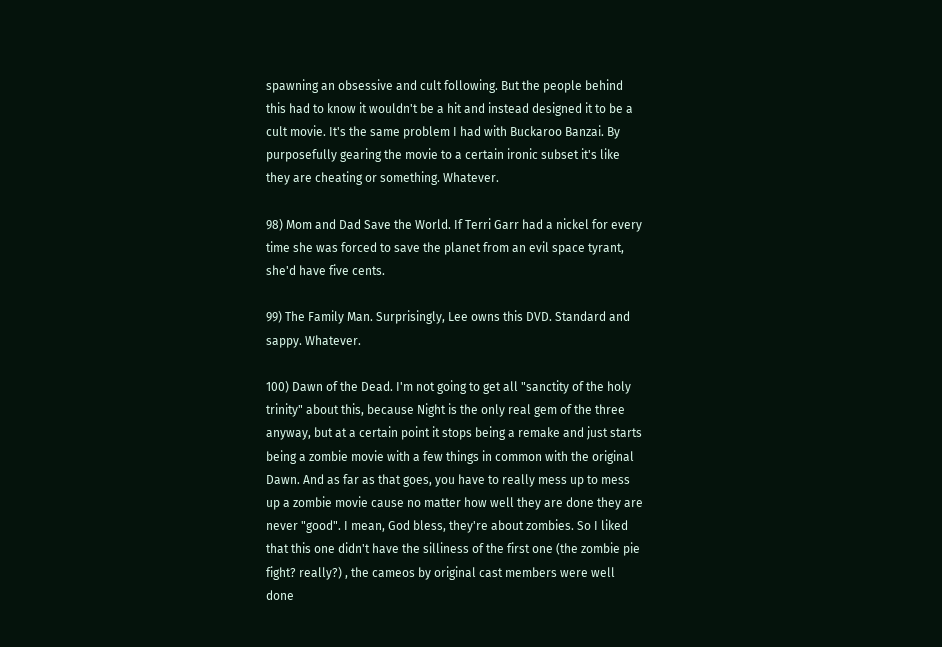spawning an obsessive and cult following. But the people behind this had to know it wouldn't be a hit and instead designed it to be a cult movie. It's the same problem I had with Buckaroo Banzai. By purposefully gearing the movie to a certain ironic subset it's like they are cheating or something. Whatever.

98) Mom and Dad Save the World. If Terri Garr had a nickel for every time she was forced to save the planet from an evil space tyrant, she'd have five cents.

99) The Family Man. Surprisingly, Lee owns this DVD. Standard and sappy. Whatever.

100) Dawn of the Dead. I'm not going to get all "sanctity of the holy trinity" about this, because Night is the only real gem of the three anyway, but at a certain point it stops being a remake and just starts being a zombie movie with a few things in common with the original Dawn. And as far as that goes, you have to really mess up to mess up a zombie movie cause no matter how well they are done they are never "good". I mean, God bless, they're about zombies. So I liked that this one didn't have the silliness of the first one (the zombie pie fight? really?) , the cameos by original cast members were well done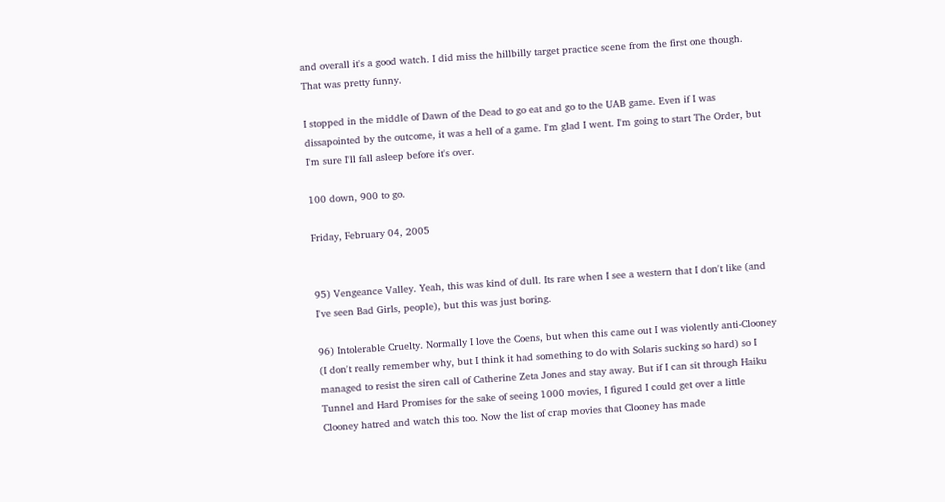and overall it's a good watch. I did miss the hillbilly target practice scene from the first one though. That was pretty funny.

I stopped in the middle of Dawn of the Dead to go eat and go to the UAB game. Even if I was dissapointed by the outcome, it was a hell of a game. I'm glad I went. I'm going to start The Order, but I'm sure I'll fall asleep before it's over.

100 down, 900 to go.

Friday, February 04, 2005


95) Vengeance Valley. Yeah, this was kind of dull. Its rare when I see a western that I don't like (and I've seen Bad Girls, people), but this was just boring.

96) Intolerable Cruelty. Normally I love the Coens, but when this came out I was violently anti-Clooney (I don't really remember why, but I think it had something to do with Solaris sucking so hard) so I managed to resist the siren call of Catherine Zeta Jones and stay away. But if I can sit through Haiku Tunnel and Hard Promises for the sake of seeing 1000 movies, I figured I could get over a little Clooney hatred and watch this too. Now the list of crap movies that Clooney has made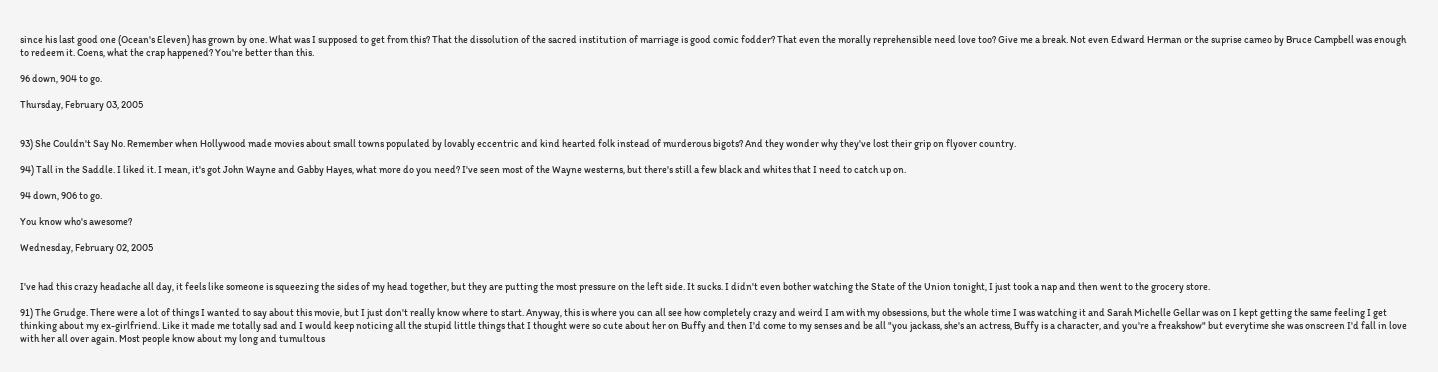since his last good one (Ocean's Eleven) has grown by one. What was I supposed to get from this? That the dissolution of the sacred institution of marriage is good comic fodder? That even the morally reprehensible need love too? Give me a break. Not even Edward Herman or the suprise cameo by Bruce Campbell was enough to redeem it. Coens, what the crap happened? You're better than this.

96 down, 904 to go.

Thursday, February 03, 2005


93) She Couldn't Say No. Remember when Hollywood made movies about small towns populated by lovably eccentric and kind hearted folk instead of murderous bigots? And they wonder why they've lost their grip on flyover country.

94) Tall in the Saddle. I liked it. I mean, it's got John Wayne and Gabby Hayes, what more do you need? I've seen most of the Wayne westerns, but there's still a few black and whites that I need to catch up on.

94 down, 906 to go.

You know who's awesome?

Wednesday, February 02, 2005


I've had this crazy headache all day, it feels like someone is squeezing the sides of my head together, but they are putting the most pressure on the left side. It sucks. I didn't even bother watching the State of the Union tonight, I just took a nap and then went to the grocery store.

91) The Grudge. There were a lot of things I wanted to say about this movie, but I just don't really know where to start. Anyway, this is where you can all see how completely crazy and weird I am with my obsessions, but the whole time I was watching it and Sarah Michelle Gellar was on I kept getting the same feeling I get thinking about my ex-girlfriend. Like it made me totally sad and I would keep noticing all the stupid little things that I thought were so cute about her on Buffy and then I'd come to my senses and be all "you jackass, she's an actress, Buffy is a character, and you're a freakshow" but everytime she was onscreen I'd fall in love with her all over again. Most people know about my long and tumultous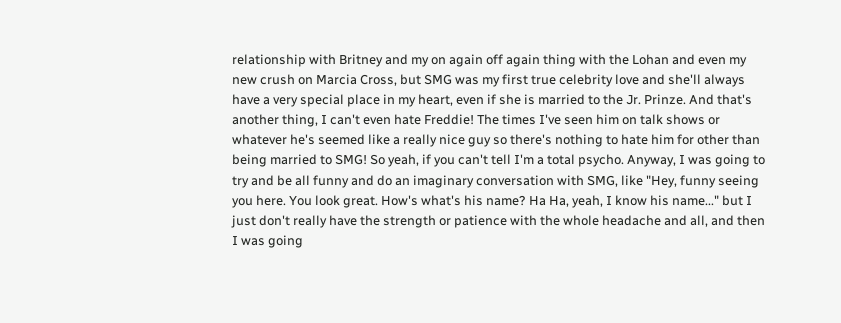relationship with Britney and my on again off again thing with the Lohan and even my new crush on Marcia Cross, but SMG was my first true celebrity love and she'll always have a very special place in my heart, even if she is married to the Jr. Prinze. And that's another thing, I can't even hate Freddie! The times I've seen him on talk shows or whatever he's seemed like a really nice guy so there's nothing to hate him for other than being married to SMG! So yeah, if you can't tell I'm a total psycho. Anyway, I was going to try and be all funny and do an imaginary conversation with SMG, like "Hey, funny seeing you here. You look great. How's what's his name? Ha Ha, yeah, I know his name..." but I just don't really have the strength or patience with the whole headache and all, and then I was going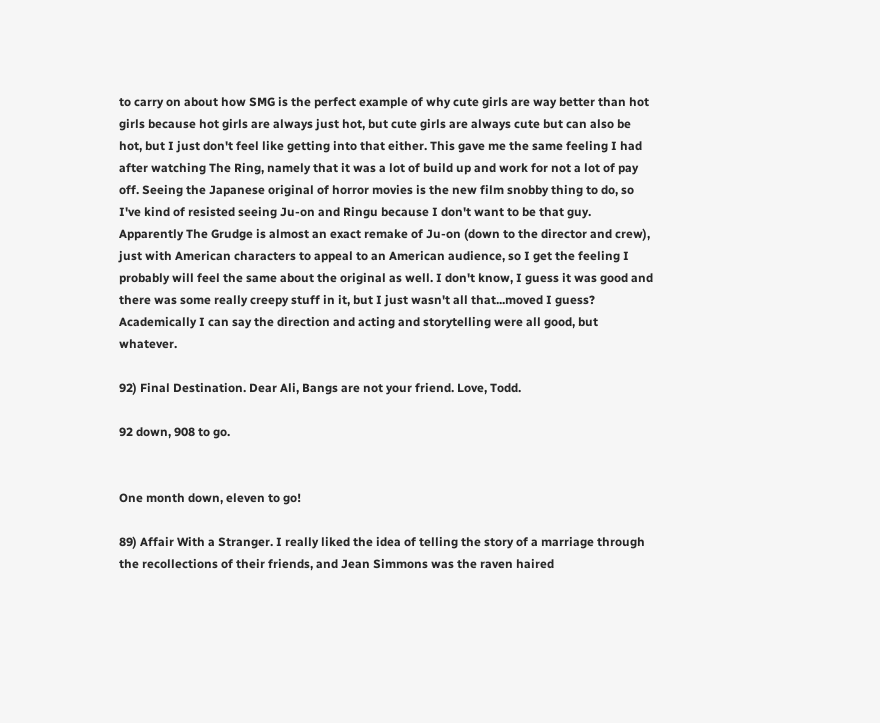to carry on about how SMG is the perfect example of why cute girls are way better than hot girls because hot girls are always just hot, but cute girls are always cute but can also be hot, but I just don't feel like getting into that either. This gave me the same feeling I had after watching The Ring, namely that it was a lot of build up and work for not a lot of pay off. Seeing the Japanese original of horror movies is the new film snobby thing to do, so I've kind of resisted seeing Ju-on and Ringu because I don't want to be that guy. Apparently The Grudge is almost an exact remake of Ju-on (down to the director and crew), just with American characters to appeal to an American audience, so I get the feeling I probably will feel the same about the original as well. I don't know, I guess it was good and there was some really creepy stuff in it, but I just wasn't all that...moved I guess? Academically I can say the direction and acting and storytelling were all good, but whatever.

92) Final Destination. Dear Ali, Bangs are not your friend. Love, Todd.

92 down, 908 to go.


One month down, eleven to go!

89) Affair With a Stranger. I really liked the idea of telling the story of a marriage through the recollections of their friends, and Jean Simmons was the raven haired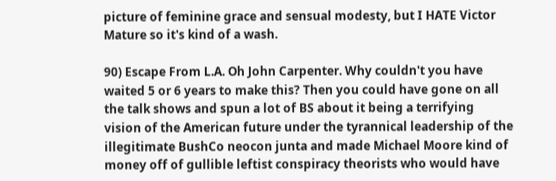picture of feminine grace and sensual modesty, but I HATE Victor Mature so it's kind of a wash.

90) Escape From L.A. Oh John Carpenter. Why couldn't you have waited 5 or 6 years to make this? Then you could have gone on all the talk shows and spun a lot of BS about it being a terrifying vision of the American future under the tyrannical leadership of the illegitimate BushCo neocon junta and made Michael Moore kind of money off of gullible leftist conspiracy theorists who would have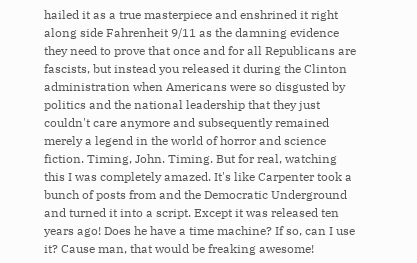hailed it as a true masterpiece and enshrined it right along side Fahrenheit 9/11 as the damning evidence they need to prove that once and for all Republicans are fascists, but instead you released it during the Clinton administration when Americans were so disgusted by politics and the national leadership that they just couldn't care anymore and subsequently remained merely a legend in the world of horror and science fiction. Timing, John. Timing. But for real, watching this I was completely amazed. It's like Carpenter took a bunch of posts from and the Democratic Underground and turned it into a script. Except it was released ten years ago! Does he have a time machine? If so, can I use it? Cause man, that would be freaking awesome!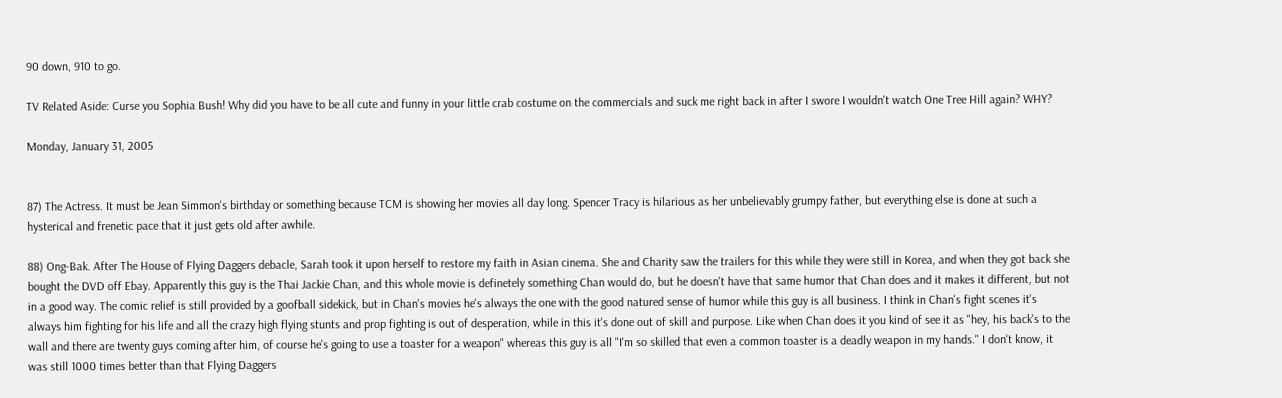90 down, 910 to go.

TV Related Aside: Curse you Sophia Bush! Why did you have to be all cute and funny in your little crab costume on the commercials and suck me right back in after I swore I wouldn't watch One Tree Hill again? WHY?

Monday, January 31, 2005


87) The Actress. It must be Jean Simmon's birthday or something because TCM is showing her movies all day long. Spencer Tracy is hilarious as her unbelievably grumpy father, but everything else is done at such a hysterical and frenetic pace that it just gets old after awhile.

88) Ong-Bak. After The House of Flying Daggers debacle, Sarah took it upon herself to restore my faith in Asian cinema. She and Charity saw the trailers for this while they were still in Korea, and when they got back she bought the DVD off Ebay. Apparently this guy is the Thai Jackie Chan, and this whole movie is definetely something Chan would do, but he doesn't have that same humor that Chan does and it makes it different, but not in a good way. The comic relief is still provided by a goofball sidekick, but in Chan's movies he's always the one with the good natured sense of humor while this guy is all business. I think in Chan's fight scenes it's always him fighting for his life and all the crazy high flying stunts and prop fighting is out of desperation, while in this it's done out of skill and purpose. Like when Chan does it you kind of see it as "hey, his back's to the wall and there are twenty guys coming after him, of course he's going to use a toaster for a weapon" whereas this guy is all "I'm so skilled that even a common toaster is a deadly weapon in my hands." I don't know, it was still 1000 times better than that Flying Daggers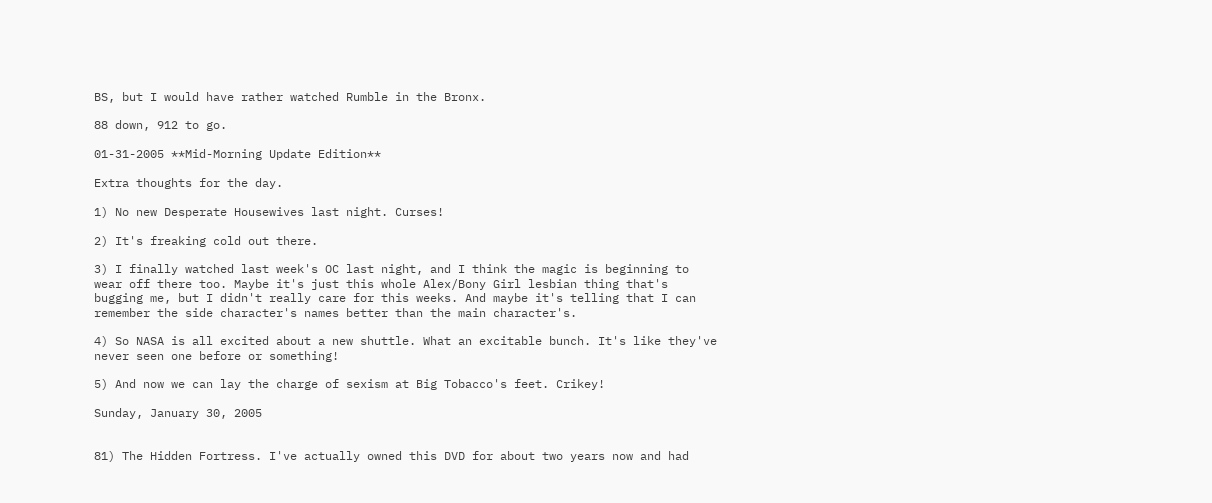BS, but I would have rather watched Rumble in the Bronx.

88 down, 912 to go.

01-31-2005 **Mid-Morning Update Edition**

Extra thoughts for the day.

1) No new Desperate Housewives last night. Curses!

2) It's freaking cold out there.

3) I finally watched last week's OC last night, and I think the magic is beginning to wear off there too. Maybe it's just this whole Alex/Bony Girl lesbian thing that's bugging me, but I didn't really care for this weeks. And maybe it's telling that I can remember the side character's names better than the main character's.

4) So NASA is all excited about a new shuttle. What an excitable bunch. It's like they've never seen one before or something!

5) And now we can lay the charge of sexism at Big Tobacco's feet. Crikey!

Sunday, January 30, 2005


81) The Hidden Fortress. I've actually owned this DVD for about two years now and had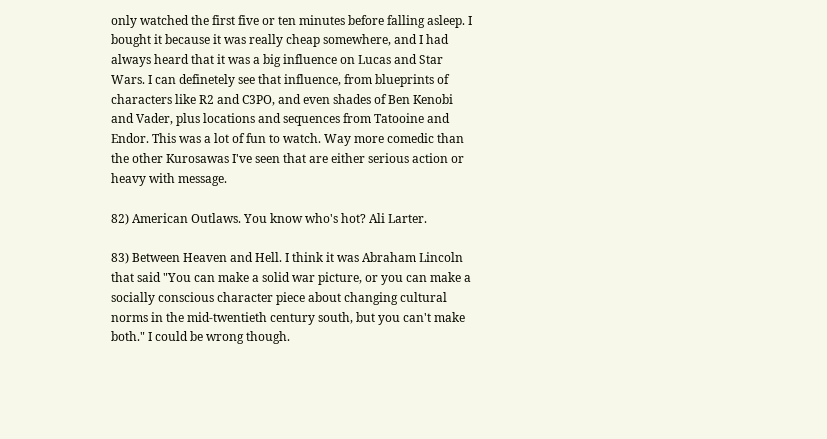only watched the first five or ten minutes before falling asleep. I bought it because it was really cheap somewhere, and I had always heard that it was a big influence on Lucas and Star Wars. I can definetely see that influence, from blueprints of characters like R2 and C3PO, and even shades of Ben Kenobi and Vader, plus locations and sequences from Tatooine and Endor. This was a lot of fun to watch. Way more comedic than the other Kurosawas I've seen that are either serious action or heavy with message.

82) American Outlaws. You know who's hot? Ali Larter.

83) Between Heaven and Hell. I think it was Abraham Lincoln that said "You can make a solid war picture, or you can make a socially conscious character piece about changing cultural norms in the mid-twentieth century south, but you can't make both." I could be wrong though.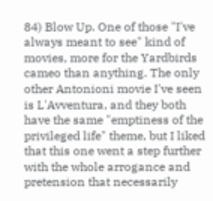84) Blow Up. One of those "I've always meant to see" kind of movies, more for the Yardbirds cameo than anything. The only other Antonioni movie I've seen is L'Avventura, and they both have the same "emptiness of the privileged life" theme, but I liked that this one went a step further with the whole arrogance and pretension that necessarily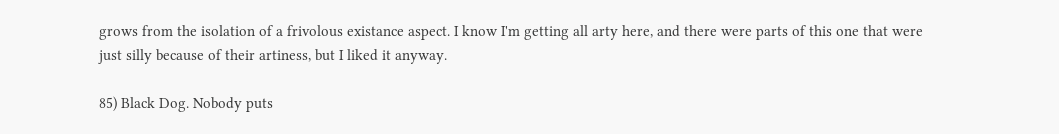grows from the isolation of a frivolous existance aspect. I know I'm getting all arty here, and there were parts of this one that were just silly because of their artiness, but I liked it anyway.

85) Black Dog. Nobody puts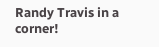Randy Travis in a corner!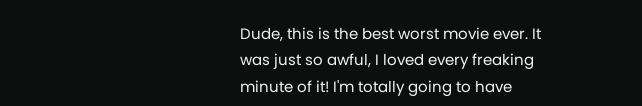Dude, this is the best worst movie ever. It was just so awful, I loved every freaking minute of it! I'm totally going to have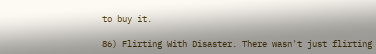to buy it.

86) Flirting With Disaster. There wasn't just flirting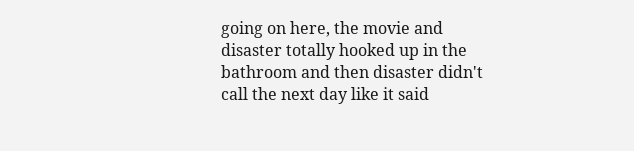going on here, the movie and disaster totally hooked up in the bathroom and then disaster didn't call the next day like it said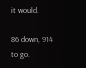it would.

86 down, 914 to go.